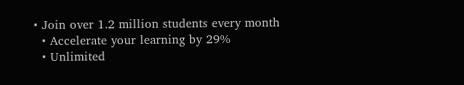• Join over 1.2 million students every month
  • Accelerate your learning by 29%
  • Unlimited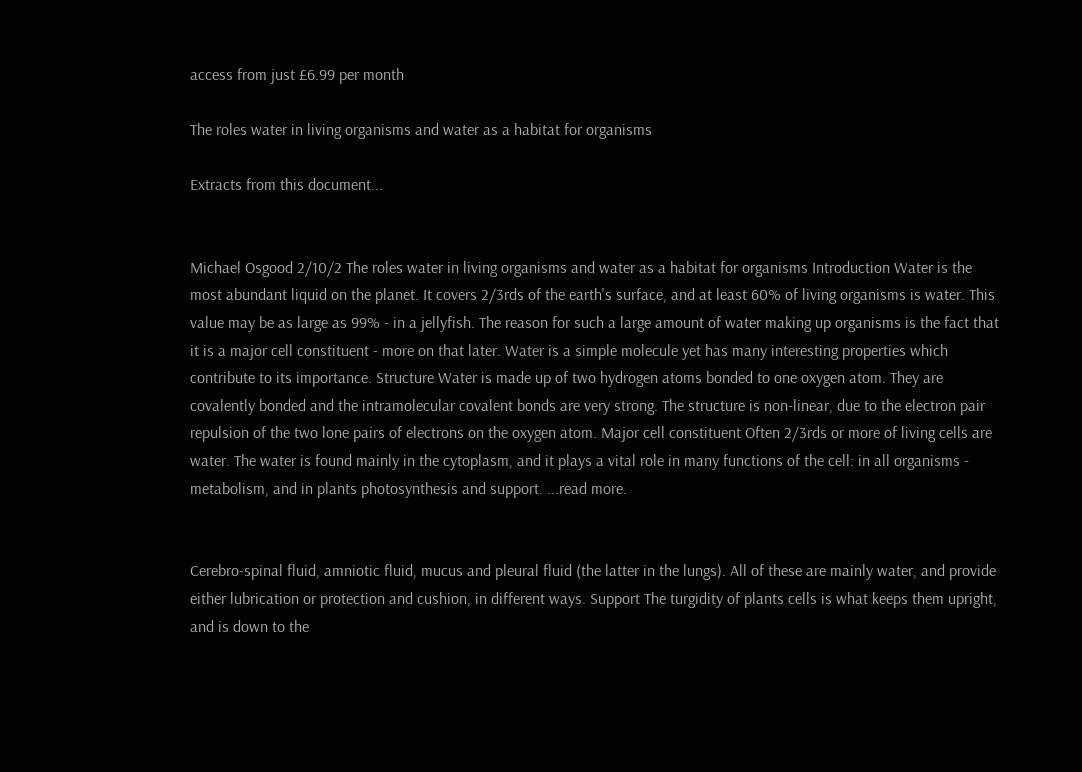access from just £6.99 per month

The roles water in living organisms and water as a habitat for organisms

Extracts from this document...


Michael Osgood 2/10/2 The roles water in living organisms and water as a habitat for organisms Introduction Water is the most abundant liquid on the planet. It covers 2/3rds of the earth's surface, and at least 60% of living organisms is water. This value may be as large as 99% - in a jellyfish. The reason for such a large amount of water making up organisms is the fact that it is a major cell constituent - more on that later. Water is a simple molecule yet has many interesting properties which contribute to its importance. Structure Water is made up of two hydrogen atoms bonded to one oxygen atom. They are covalently bonded and the intramolecular covalent bonds are very strong. The structure is non-linear, due to the electron pair repulsion of the two lone pairs of electrons on the oxygen atom. Major cell constituent Often 2/3rds or more of living cells are water. The water is found mainly in the cytoplasm, and it plays a vital role in many functions of the cell: in all organisms - metabolism, and in plants photosynthesis and support. ...read more.


Cerebro-spinal fluid, amniotic fluid, mucus and pleural fluid (the latter in the lungs). All of these are mainly water, and provide either lubrication or protection and cushion, in different ways. Support The turgidity of plants cells is what keeps them upright, and is down to the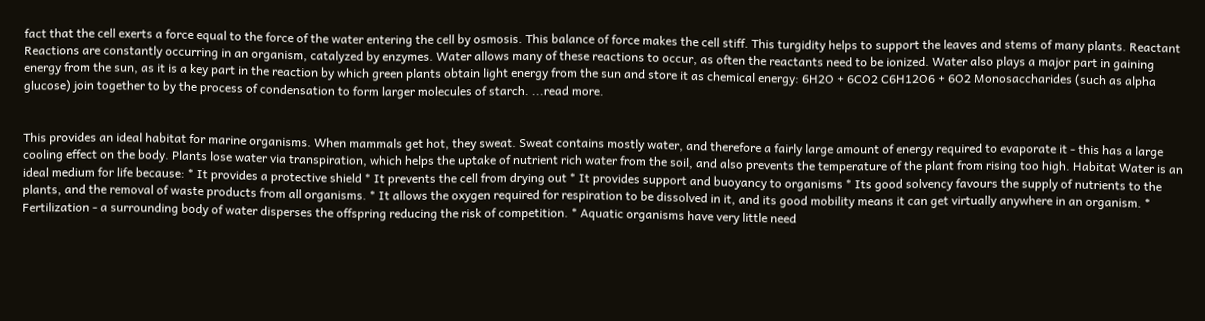fact that the cell exerts a force equal to the force of the water entering the cell by osmosis. This balance of force makes the cell stiff. This turgidity helps to support the leaves and stems of many plants. Reactant Reactions are constantly occurring in an organism, catalyzed by enzymes. Water allows many of these reactions to occur, as often the reactants need to be ionized. Water also plays a major part in gaining energy from the sun, as it is a key part in the reaction by which green plants obtain light energy from the sun and store it as chemical energy: 6H2O + 6CO2 C6H12O6 + 6O2 Monosaccharides (such as alpha glucose) join together to by the process of condensation to form larger molecules of starch. ...read more.


This provides an ideal habitat for marine organisms. When mammals get hot, they sweat. Sweat contains mostly water, and therefore a fairly large amount of energy required to evaporate it - this has a large cooling effect on the body. Plants lose water via transpiration, which helps the uptake of nutrient rich water from the soil, and also prevents the temperature of the plant from rising too high. Habitat Water is an ideal medium for life because: * It provides a protective shield * It prevents the cell from drying out * It provides support and buoyancy to organisms * Its good solvency favours the supply of nutrients to the plants, and the removal of waste products from all organisms. * It allows the oxygen required for respiration to be dissolved in it, and its good mobility means it can get virtually anywhere in an organism. * Fertilization - a surrounding body of water disperses the offspring reducing the risk of competition. * Aquatic organisms have very little need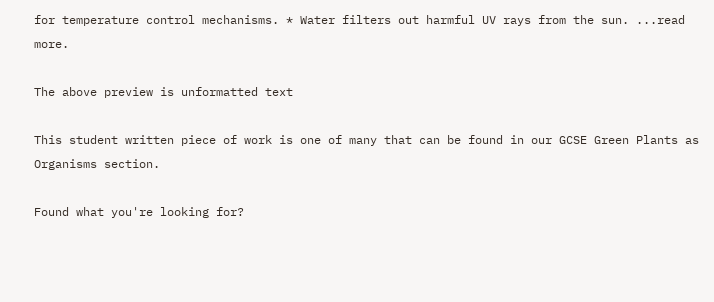for temperature control mechanisms. * Water filters out harmful UV rays from the sun. ...read more.

The above preview is unformatted text

This student written piece of work is one of many that can be found in our GCSE Green Plants as Organisms section.

Found what you're looking for?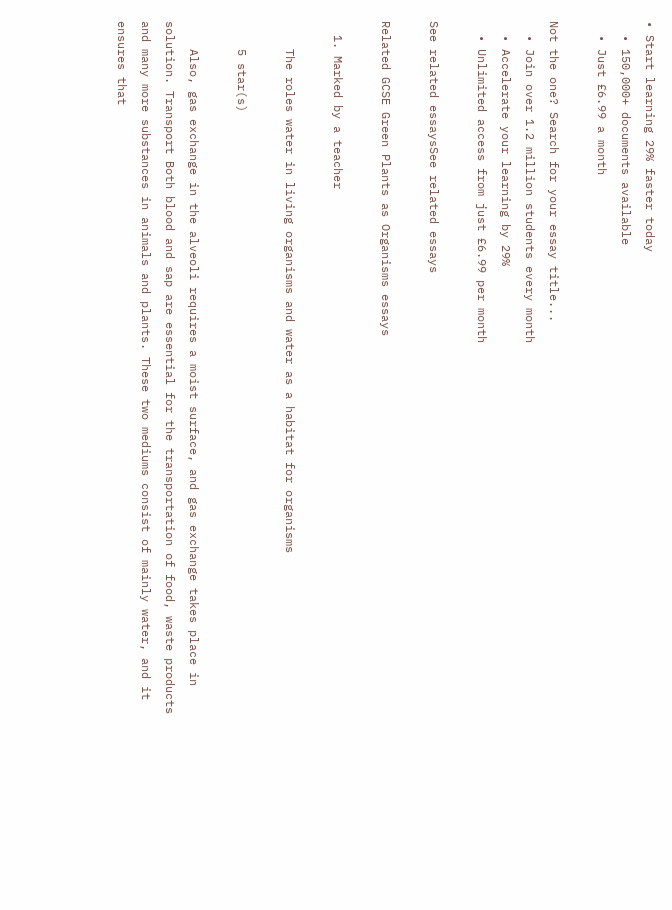• Start learning 29% faster today
  • 150,000+ documents available
  • Just £6.99 a month

Not the one? Search for your essay title...
  • Join over 1.2 million students every month
  • Accelerate your learning by 29%
  • Unlimited access from just £6.99 per month

See related essaysSee related essays

Related GCSE Green Plants as Organisms essays

  1. Marked by a teacher

    The roles water in living organisms and water as a habitat for organisms

    5 star(s)

    Also, gas exchange in the alveoli requires a moist surface, and gas exchange takes place in solution. Transport Both blood and sap are essential for the transportation of food, waste products and many more substances in animals and plants. These two mediums consist of mainly water, and it ensures that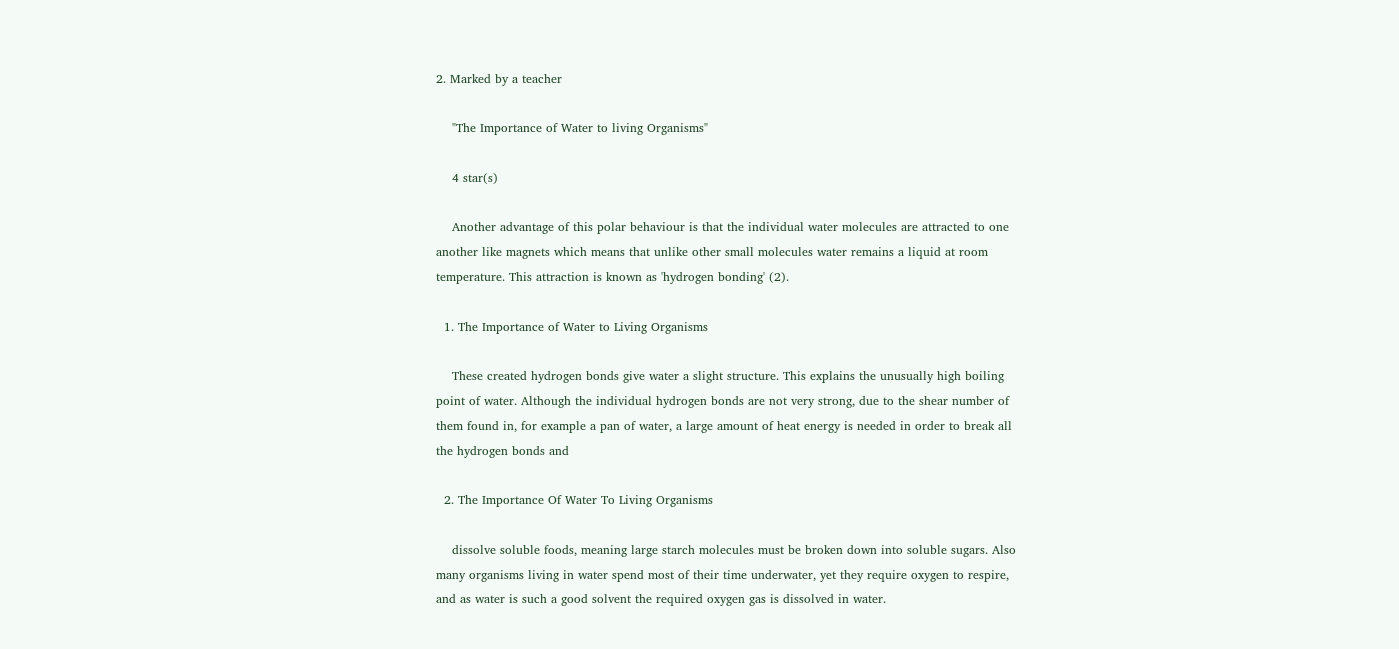2. Marked by a teacher

    "The Importance of Water to living Organisms"

    4 star(s)

    Another advantage of this polar behaviour is that the individual water molecules are attracted to one another like magnets which means that unlike other small molecules water remains a liquid at room temperature. This attraction is known as 'hydrogen bonding' (2).

  1. The Importance of Water to Living Organisms

    These created hydrogen bonds give water a slight structure. This explains the unusually high boiling point of water. Although the individual hydrogen bonds are not very strong, due to the shear number of them found in, for example a pan of water, a large amount of heat energy is needed in order to break all the hydrogen bonds and

  2. The Importance Of Water To Living Organisms

    dissolve soluble foods, meaning large starch molecules must be broken down into soluble sugars. Also many organisms living in water spend most of their time underwater, yet they require oxygen to respire, and as water is such a good solvent the required oxygen gas is dissolved in water.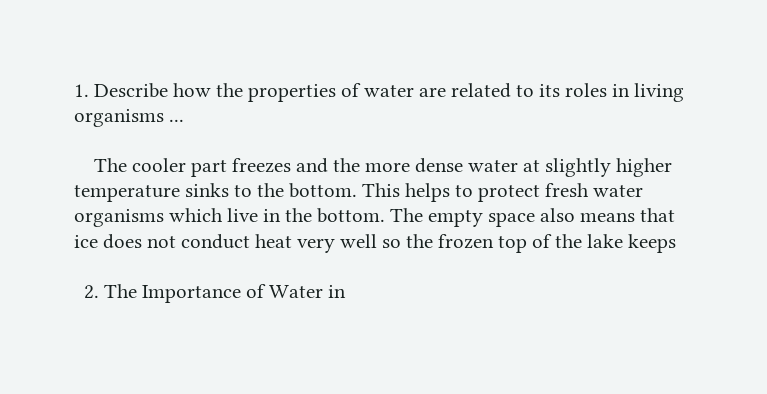1. Describe how the properties of water are related to its roles in living organisms ...

    The cooler part freezes and the more dense water at slightly higher temperature sinks to the bottom. This helps to protect fresh water organisms which live in the bottom. The empty space also means that ice does not conduct heat very well so the frozen top of the lake keeps

  2. The Importance of Water in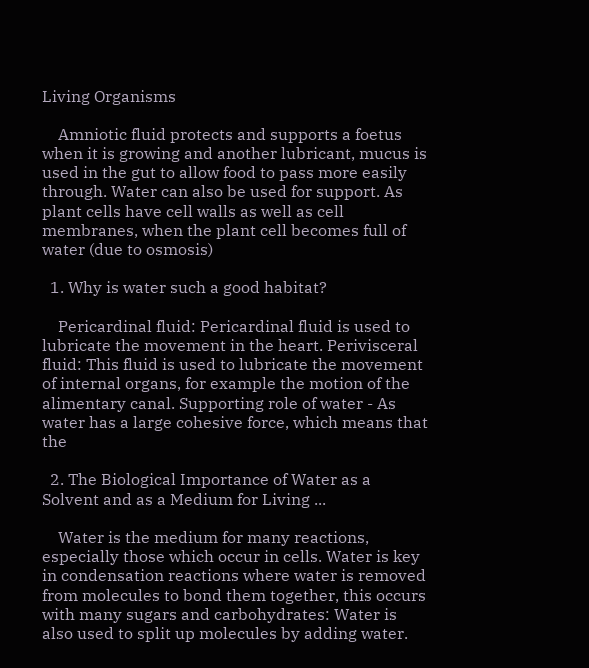Living Organisms

    Amniotic fluid protects and supports a foetus when it is growing and another lubricant, mucus is used in the gut to allow food to pass more easily through. Water can also be used for support. As plant cells have cell walls as well as cell membranes, when the plant cell becomes full of water (due to osmosis)

  1. Why is water such a good habitat?

    Pericardinal fluid: Pericardinal fluid is used to lubricate the movement in the heart. Perivisceral fluid: This fluid is used to lubricate the movement of internal organs, for example the motion of the alimentary canal. Supporting role of water - As water has a large cohesive force, which means that the

  2. The Biological Importance of Water as a Solvent and as a Medium for Living ...

    Water is the medium for many reactions, especially those which occur in cells. Water is key in condensation reactions where water is removed from molecules to bond them together, this occurs with many sugars and carbohydrates: Water is also used to split up molecules by adding water.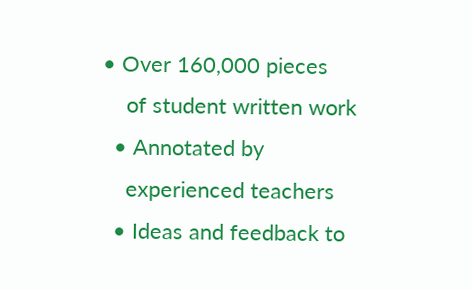• Over 160,000 pieces
    of student written work
  • Annotated by
    experienced teachers
  • Ideas and feedback to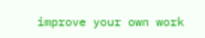improve your own work